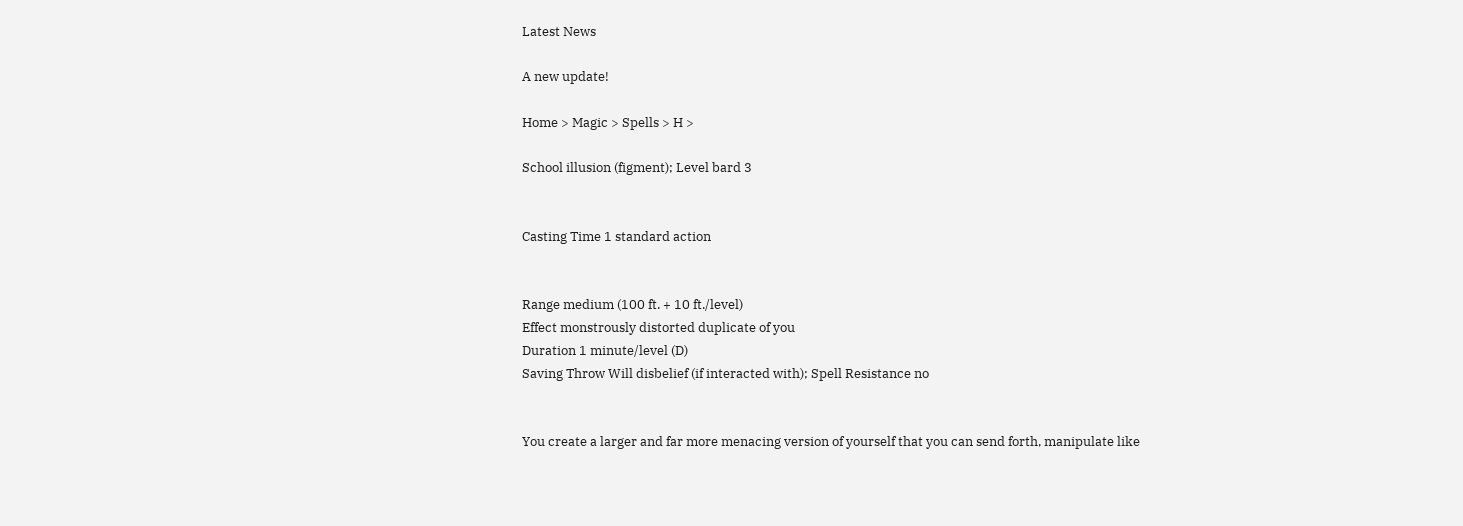Latest News

A new update!

Home > Magic > Spells > H >

School illusion (figment); Level bard 3


Casting Time 1 standard action


Range medium (100 ft. + 10 ft./level)
Effect monstrously distorted duplicate of you
Duration 1 minute/level (D)
Saving Throw Will disbelief (if interacted with); Spell Resistance no


You create a larger and far more menacing version of yourself that you can send forth, manipulate like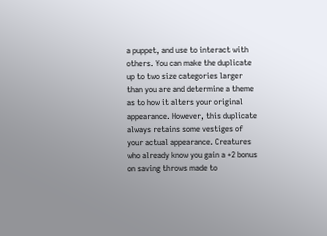a puppet, and use to interact with others. You can make the duplicate up to two size categories larger than you are and determine a theme as to how it alters your original appearance. However, this duplicate always retains some vestiges of your actual appearance. Creatures who already know you gain a +2 bonus on saving throws made to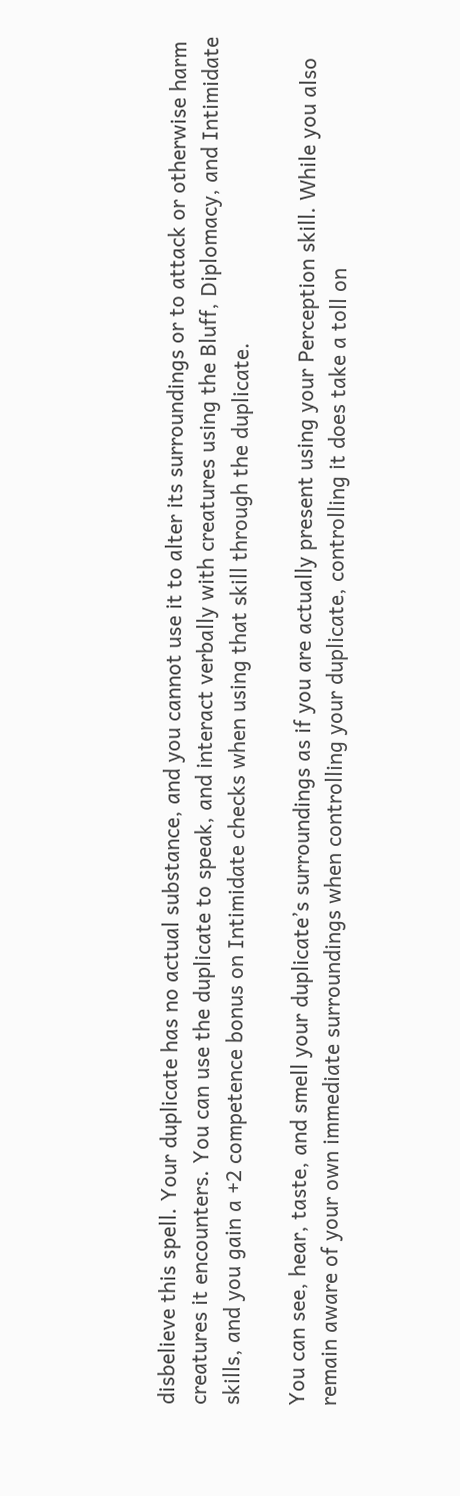disbelieve this spell. Your duplicate has no actual substance, and you cannot use it to alter its surroundings or to attack or otherwise harm creatures it encounters. You can use the duplicate to speak, and interact verbally with creatures using the Bluff, Diplomacy, and Intimidate skills, and you gain a +2 competence bonus on Intimidate checks when using that skill through the duplicate.

You can see, hear, taste, and smell your duplicate’s surroundings as if you are actually present using your Perception skill. While you also remain aware of your own immediate surroundings when controlling your duplicate, controlling it does take a toll on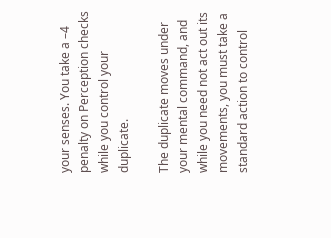your senses. You take a –4 penalty on Perception checks while you control your duplicate.

The duplicate moves under your mental command, and while you need not act out its movements, you must take a standard action to control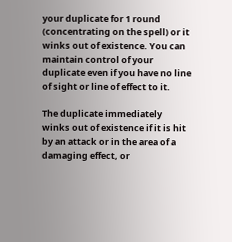your duplicate for 1 round (concentrating on the spell) or it winks out of existence. You can maintain control of your duplicate even if you have no line of sight or line of effect to it.

The duplicate immediately winks out of existence if it is hit by an attack or in the area of a damaging effect, or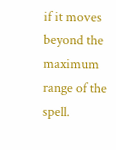if it moves beyond the maximum range of the spell.